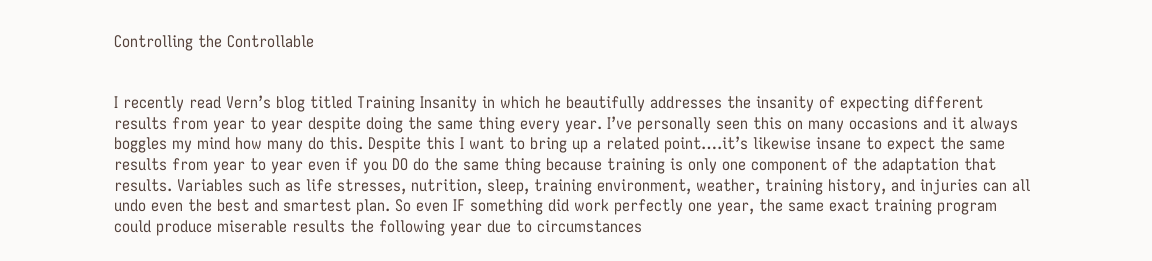Controlling the Controllable


I recently read Vern’s blog titled Training Insanity in which he beautifully addresses the insanity of expecting different results from year to year despite doing the same thing every year. I’ve personally seen this on many occasions and it always boggles my mind how many do this. Despite this I want to bring up a related point….it’s likewise insane to expect the same results from year to year even if you DO do the same thing because training is only one component of the adaptation that results. Variables such as life stresses, nutrition, sleep, training environment, weather, training history, and injuries can all undo even the best and smartest plan. So even IF something did work perfectly one year, the same exact training program could produce miserable results the following year due to circumstances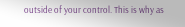outside of your control. This is why as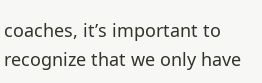coaches, it’s important to recognize that we only have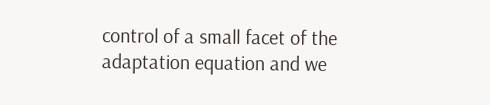control of a small facet of the adaptation equation and we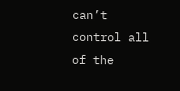can’t control all of the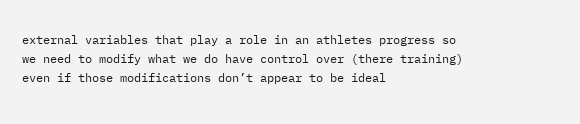external variables that play a role in an athletes progress so we need to modify what we do have control over (there training) even if those modifications don’t appear to be ideal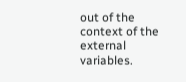out of the context of the external variables.